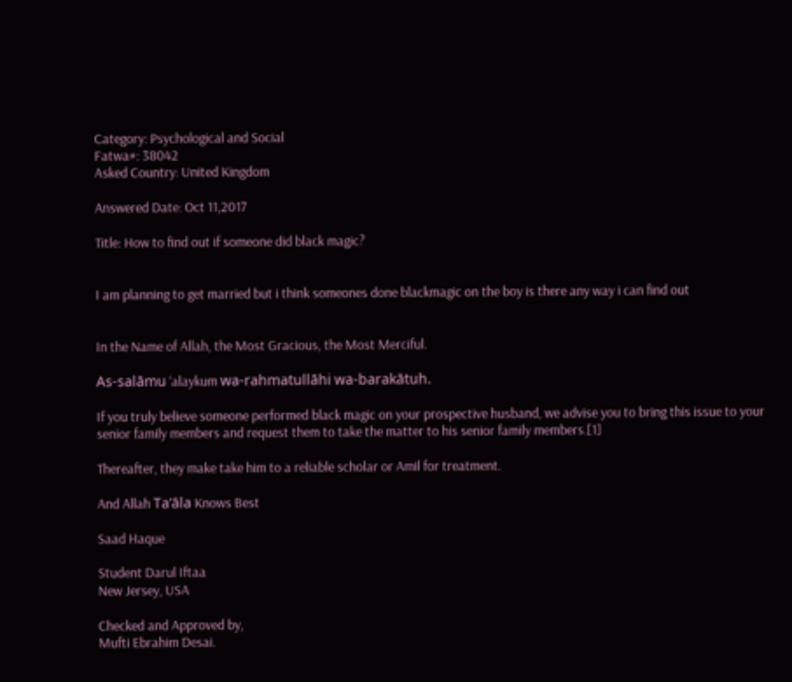Category: Psychological and Social
Fatwa#: 38042
Asked Country: United Kingdom

Answered Date: Oct 11,2017

Title: How to find out if someone did black magic?


I am planning to get married but i think someones done blackmagic on the boy is there any way i can find out


In the Name of Allah, the Most Gracious, the Most Merciful.

As-salāmu ‘alaykum wa-rahmatullāhi wa-barakātuh.

If you truly believe someone performed black magic on your prospective husband, we advise you to bring this issue to your senior family members and request them to take the matter to his senior family members.[1]

Thereafter, they make take him to a reliable scholar or Amil for treatment.

And Allah Ta’āla Knows Best

Saad Haque

Student Darul Iftaa
New Jersey, USA

Checked and Approved by,
Mufti Ebrahim Desai.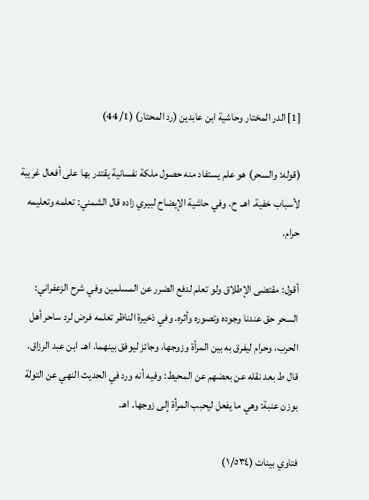[1] الدر المختار وحاشية ابن عابدين (رد المحتار) (1/ 44)

(قوله: والسحر) هو علم يستفاد منه حصول ملكة نفسانية يقتدر بها على أفعال غريبة لأسباب خفية. اهـ. ح. وفي حاشية الإيضاح لبيري زاده قال الشمني: تعلمه وتعليمه حرام.

أقول: مقتضى الإطلاق ولو تعلم لدفع الضرر عن المسلمين وفي شرح الزعفراني: السحر حق عندنا وجوده وتصوره وأثره. وفي ذخيرة الناظر تعلمه فرض لرد ساحر أهل الحرب، وحرام ليفرق به بين المرأة وزوجها، وجائز ليوفق بينهما. اهـ. ابن عبد الرزاق. قال ط بعد نقله عن بعضهم عن المحيط: وفيه أنه ورد في الحديث النهي عن التولة بوزن عنبة: وهي ما يفعل ليحبب المرأة إلى زوجها. اهـ.

فتاوي بينات (١/٥٣٤)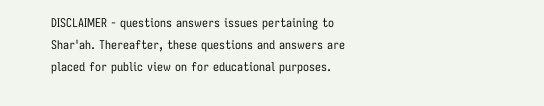DISCLAIMER - questions answers issues pertaining to Shar'ah. Thereafter, these questions and answers are placed for public view on for educational purposes.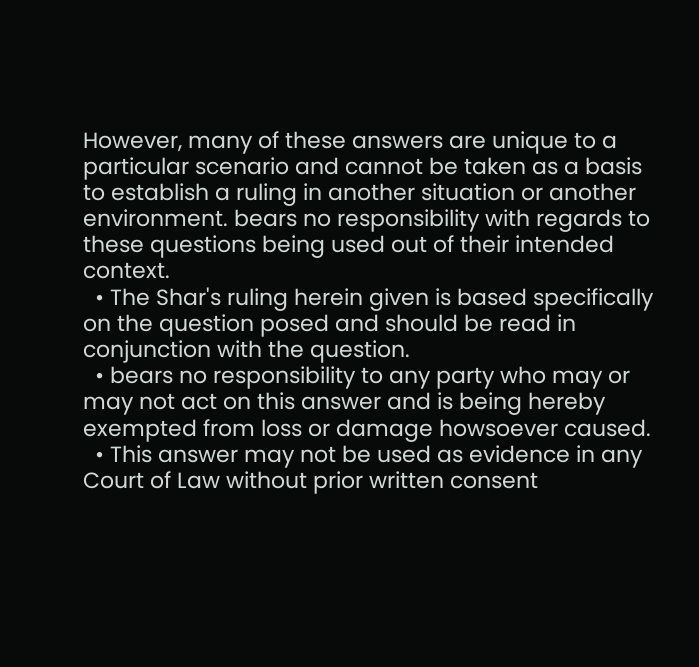However, many of these answers are unique to a particular scenario and cannot be taken as a basis to establish a ruling in another situation or another environment. bears no responsibility with regards to these questions being used out of their intended context.
  • The Shar's ruling herein given is based specifically on the question posed and should be read in conjunction with the question.
  • bears no responsibility to any party who may or may not act on this answer and is being hereby exempted from loss or damage howsoever caused.
  • This answer may not be used as evidence in any Court of Law without prior written consent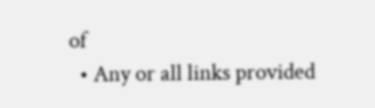of
  • Any or all links provided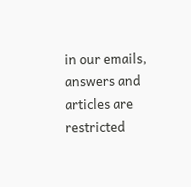in our emails, answers and articles are restricted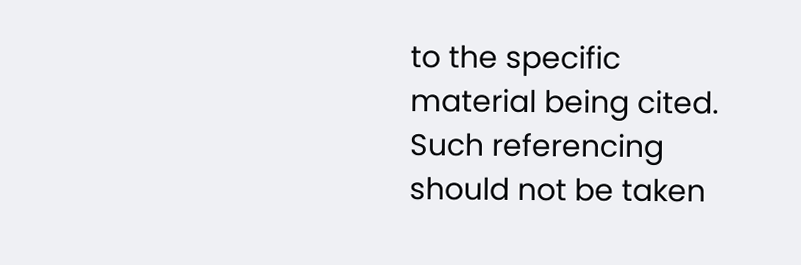to the specific material being cited. Such referencing should not be taken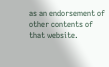as an endorsement of other contents of that website.